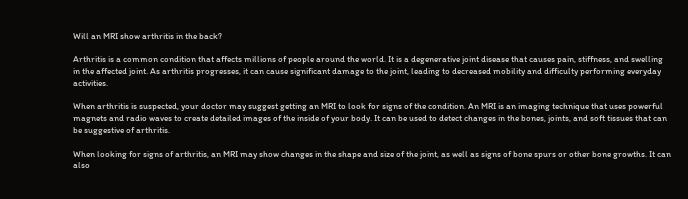Will an MRI show arthritis in the back?

Arthritis is a common condition that affects millions of people around the world. It is a degenerative joint disease that causes pain, stiffness, and swelling in the affected joint. As arthritis progresses, it can cause significant damage to the joint, leading to decreased mobility and difficulty performing everyday activities.

When arthritis is suspected, your doctor may suggest getting an MRI to look for signs of the condition. An MRI is an imaging technique that uses powerful magnets and radio waves to create detailed images of the inside of your body. It can be used to detect changes in the bones, joints, and soft tissues that can be suggestive of arthritis.

When looking for signs of arthritis, an MRI may show changes in the shape and size of the joint, as well as signs of bone spurs or other bone growths. It can also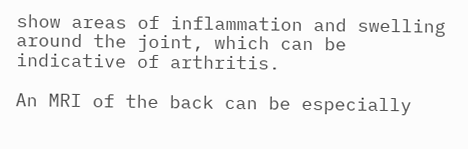show areas of inflammation and swelling around the joint, which can be indicative of arthritis.

An MRI of the back can be especially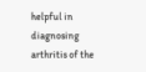helpful in diagnosing arthritis of the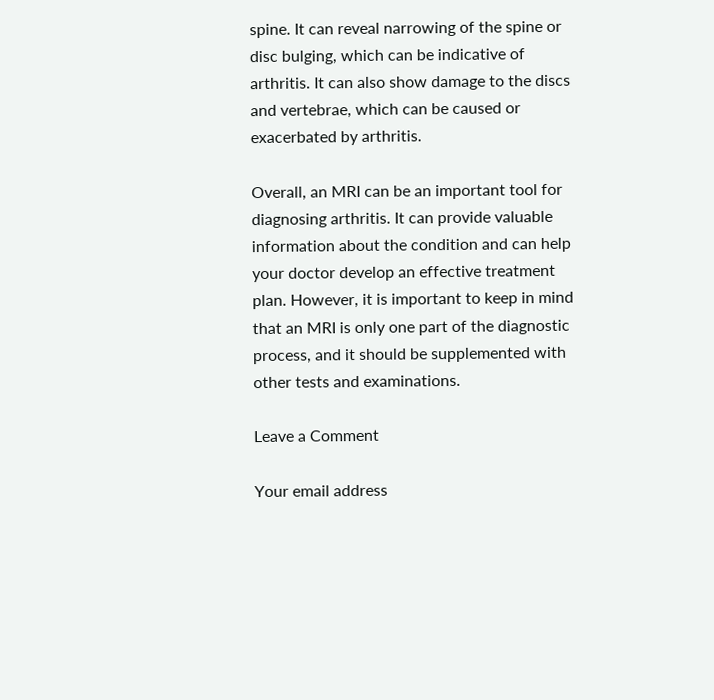spine. It can reveal narrowing of the spine or disc bulging, which can be indicative of arthritis. It can also show damage to the discs and vertebrae, which can be caused or exacerbated by arthritis.

Overall, an MRI can be an important tool for diagnosing arthritis. It can provide valuable information about the condition and can help your doctor develop an effective treatment plan. However, it is important to keep in mind that an MRI is only one part of the diagnostic process, and it should be supplemented with other tests and examinations.

Leave a Comment

Your email address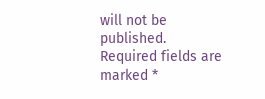will not be published. Required fields are marked *